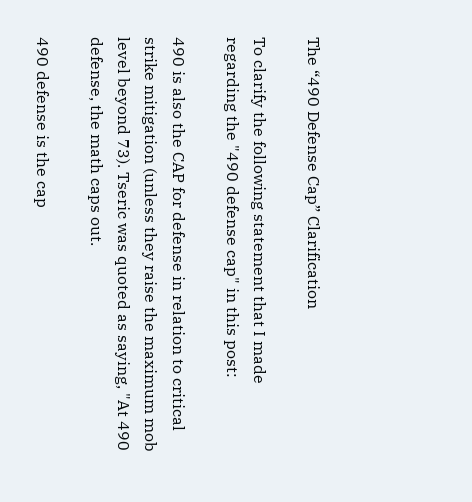The “490 Defense Cap” Clarification

To clarify the following statement that I made regarding the "490 defense cap" in this post:

490 is also the CAP for defense in relation to critical strike mitigation (unless they raise the maximum mob level beyond 73). Tseric was quoted as saying, "At 490 defense, the math caps out.

490 defense is the cap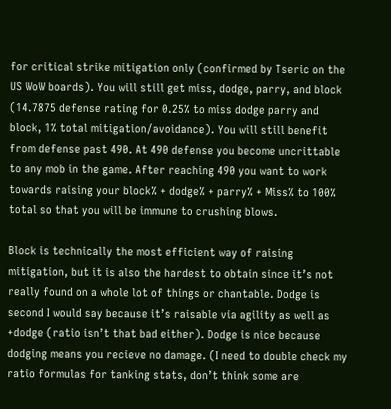for critical strike mitigation only (confirmed by Tseric on the US WoW boards). You will still get miss, dodge, parry, and block (14.7875 defense rating for 0.25% to miss dodge parry and block, 1% total mitigation/avoidance). You will still benefit from defense past 490. At 490 defense you become uncrittable to any mob in the game. After reaching 490 you want to work towards raising your block% + dodge% + parry% + Miss% to 100% total so that you will be immune to crushing blows.

Block is technically the most efficient way of raising mitigation, but it is also the hardest to obtain since it’s not really found on a whole lot of things or chantable. Dodge is second I would say because it’s raisable via agility as well as +dodge (ratio isn’t that bad either). Dodge is nice because dodging means you recieve no damage. (I need to double check my ratio formulas for tanking stats, don’t think some are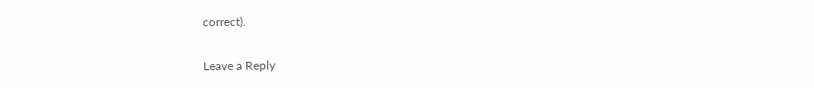correct).

Leave a Reply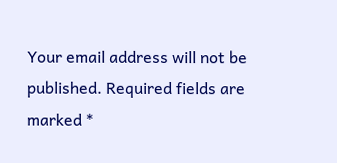Your email address will not be published. Required fields are marked *